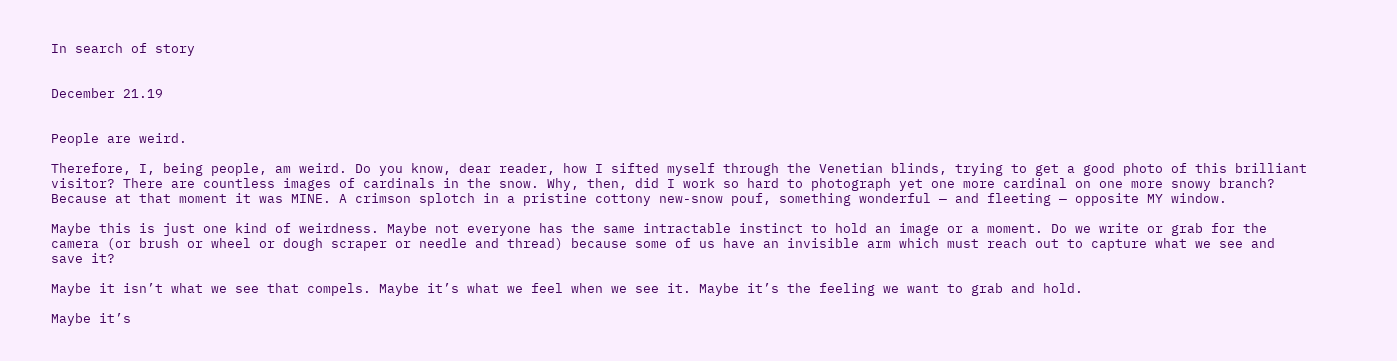In search of story


December 21.19


People are weird.

Therefore, I, being people, am weird. Do you know, dear reader, how I sifted myself through the Venetian blinds, trying to get a good photo of this brilliant visitor? There are countless images of cardinals in the snow. Why, then, did I work so hard to photograph yet one more cardinal on one more snowy branch? Because at that moment it was MINE. A crimson splotch in a pristine cottony new-snow pouf, something wonderful — and fleeting — opposite MY window.

Maybe this is just one kind of weirdness. Maybe not everyone has the same intractable instinct to hold an image or a moment. Do we write or grab for the camera (or brush or wheel or dough scraper or needle and thread) because some of us have an invisible arm which must reach out to capture what we see and save it?

Maybe it isn’t what we see that compels. Maybe it’s what we feel when we see it. Maybe it’s the feeling we want to grab and hold.

Maybe it’s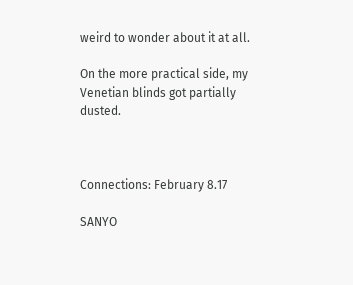weird to wonder about it at all.

On the more practical side, my Venetian blinds got partially dusted.



Connections: February 8.17

SANYO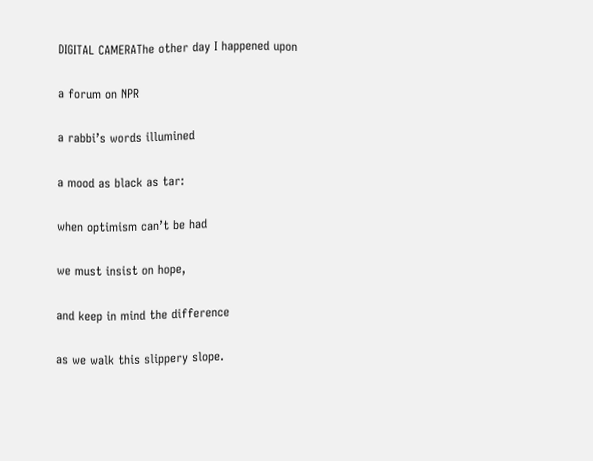DIGITAL CAMERAThe other day I happened upon

a forum on NPR

a rabbi’s words illumined

a mood as black as tar:

when optimism can’t be had

we must insist on hope,

and keep in mind the difference

as we walk this slippery slope.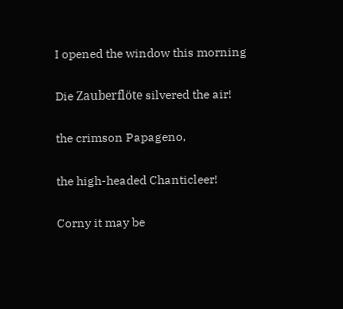I opened the window this morning

Die Zauberflöte silvered the air!

the crimson Papageno,

the high-headed Chanticleer!

Corny it may be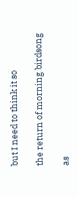but I need to think it so

the return of morning birdsong

as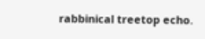rabbinical treetop echo.